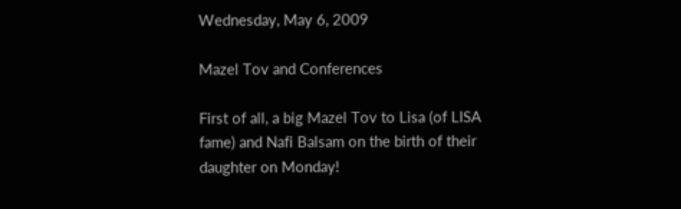Wednesday, May 6, 2009

Mazel Tov and Conferences

First of all, a big Mazel Tov to Lisa (of LISA fame) and Nafi Balsam on the birth of their daughter on Monday!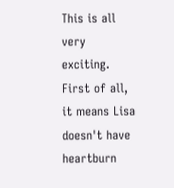This is all very exciting. First of all, it means Lisa doesn't have heartburn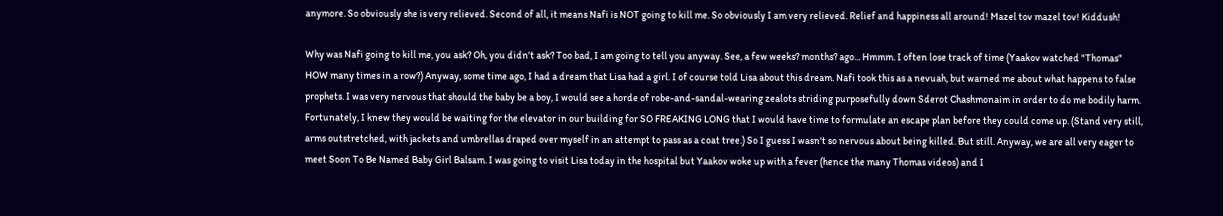anymore. So obviously she is very relieved. Second of all, it means Nafi is NOT going to kill me. So obviously I am very relieved. Relief and happiness all around! Mazel tov mazel tov! Kiddush!

Why was Nafi going to kill me, you ask? Oh, you didn't ask? Too bad, I am going to tell you anyway. See, a few weeks? months? ago... Hmmm. I often lose track of time (Yaakov watched "Thomas" HOW many times in a row?) Anyway, some time ago, I had a dream that Lisa had a girl. I of course told Lisa about this dream. Nafi took this as a nevuah, but warned me about what happens to false prophets. I was very nervous that should the baby be a boy, I would see a horde of robe-and-sandal-wearing zealots striding purposefully down Sderot Chashmonaim in order to do me bodily harm. Fortunately, I knew they would be waiting for the elevator in our building for SO FREAKING LONG that I would have time to formulate an escape plan before they could come up. (Stand very still, arms outstretched, with jackets and umbrellas draped over myself in an attempt to pass as a coat tree.) So I guess I wasn't so nervous about being killed. But still. Anyway, we are all very eager to meet Soon To Be Named Baby Girl Balsam. I was going to visit Lisa today in the hospital but Yaakov woke up with a fever (hence the many Thomas videos) and I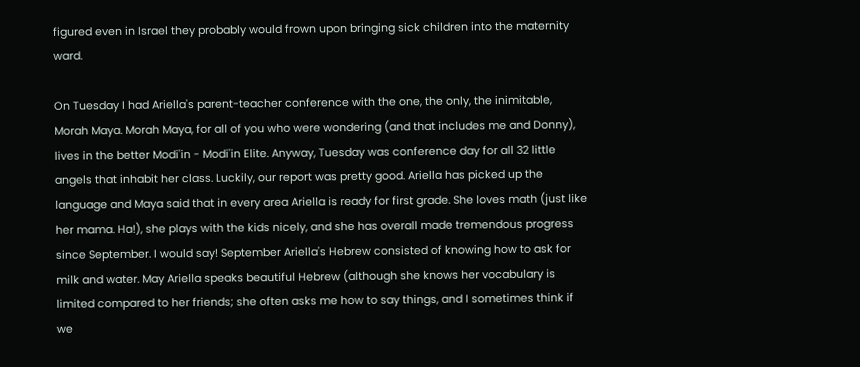figured even in Israel they probably would frown upon bringing sick children into the maternity ward.

On Tuesday I had Ariella's parent-teacher conference with the one, the only, the inimitable, Morah Maya. Morah Maya, for all of you who were wondering (and that includes me and Donny), lives in the better Modi'in - Modi'in Elite. Anyway, Tuesday was conference day for all 32 little angels that inhabit her class. Luckily, our report was pretty good. Ariella has picked up the language and Maya said that in every area Ariella is ready for first grade. She loves math (just like her mama. Ha!), she plays with the kids nicely, and she has overall made tremendous progress since September. I would say! September Ariella's Hebrew consisted of knowing how to ask for milk and water. May Ariella speaks beautiful Hebrew (although she knows her vocabulary is limited compared to her friends; she often asks me how to say things, and I sometimes think if we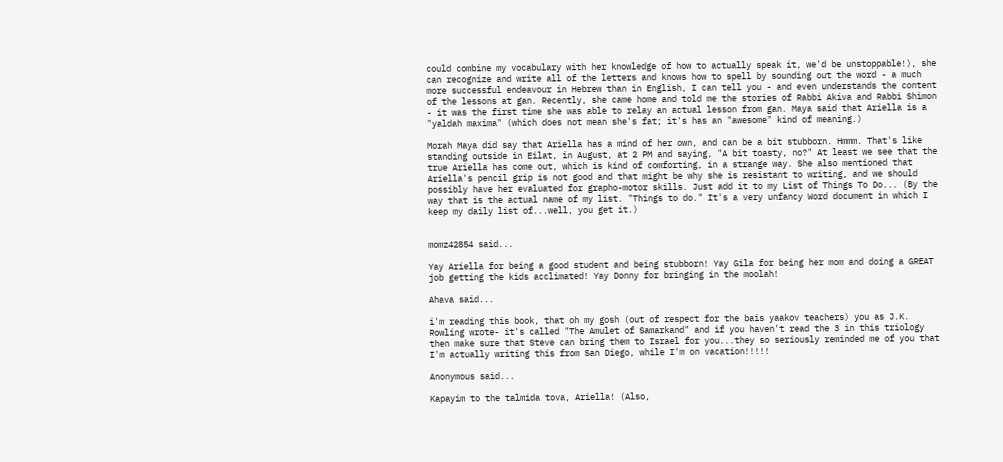could combine my vocabulary with her knowledge of how to actually speak it, we'd be unstoppable!), she can recognize and write all of the letters and knows how to spell by sounding out the word - a much more successful endeavour in Hebrew than in English, I can tell you - and even understands the content of the lessons at gan. Recently, she came home and told me the stories of Rabbi Akiva and Rabbi Shimon - it was the first time she was able to relay an actual lesson from gan. Maya said that Ariella is a "yaldah maxima" (which does not mean she's fat; it's has an "awesome" kind of meaning.)

Morah Maya did say that Ariella has a mind of her own, and can be a bit stubborn. Hmmm. That's like standing outside in Eilat, in August, at 2 PM and saying, "A bit toasty, no?" At least we see that the true Ariella has come out, which is kind of comforting, in a strange way. She also mentioned that Ariella's pencil grip is not good and that might be why she is resistant to writing, and we should possibly have her evaluated for grapho-motor skills. Just add it to my List of Things To Do... (By the way that is the actual name of my list. "Things to do." It's a very unfancy Word document in which I keep my daily list of...well, you get it.)


momz42854 said...

Yay Ariella for being a good student and being stubborn! Yay Gila for being her mom and doing a GREAT job getting the kids acclimated! Yay Donny for bringing in the moolah!

Ahava said...

i'm reading this book, that oh my gosh (out of respect for the bais yaakov teachers) you as J.K. Rowling wrote- it's called "The Amulet of Samarkand" and if you haven't read the 3 in this triology then make sure that Steve can bring them to Israel for you...they so seriously reminded me of you that I'm actually writing this from San Diego, while I'm on vacation!!!!!

Anonymous said...

Kapayim to the talmida tova, Ariella! (Also,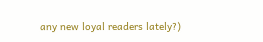any new loyal readers lately?)